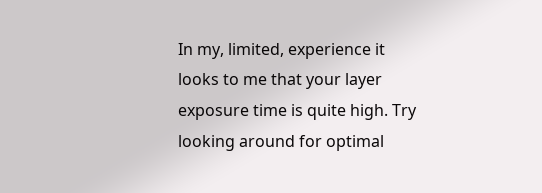In my, limited, experience it looks to me that your layer exposure time is quite high. Try looking around for optimal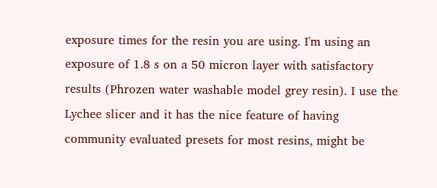exposure times for the resin you are using. I'm using an exposure of 1.8 s on a 50 micron layer with satisfactory results (Phrozen water washable model grey resin). I use the Lychee slicer and it has the nice feature of having community evaluated presets for most resins, might be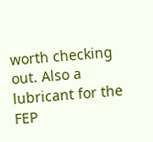worth checking out. Also a lubricant for the FEP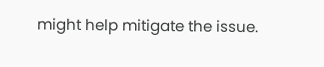might help mitigate the issue.